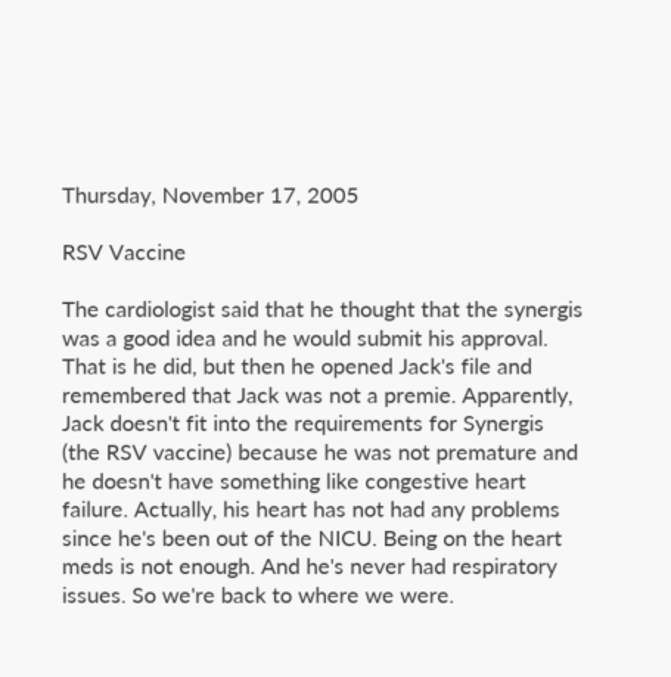Thursday, November 17, 2005

RSV Vaccine

The cardiologist said that he thought that the synergis was a good idea and he would submit his approval. That is he did, but then he opened Jack's file and remembered that Jack was not a premie. Apparently, Jack doesn't fit into the requirements for Synergis (the RSV vaccine) because he was not premature and he doesn't have something like congestive heart failure. Actually, his heart has not had any problems since he's been out of the NICU. Being on the heart meds is not enough. And he's never had respiratory issues. So we're back to where we were.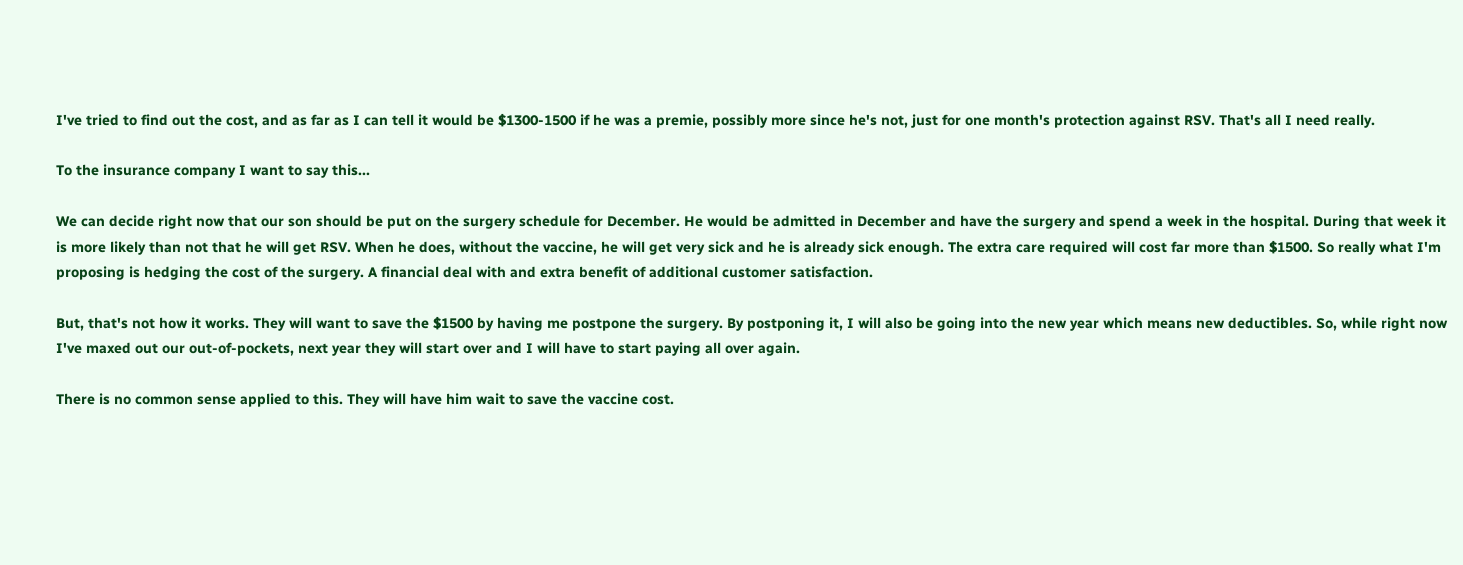I've tried to find out the cost, and as far as I can tell it would be $1300-1500 if he was a premie, possibly more since he's not, just for one month's protection against RSV. That's all I need really.

To the insurance company I want to say this...

We can decide right now that our son should be put on the surgery schedule for December. He would be admitted in December and have the surgery and spend a week in the hospital. During that week it is more likely than not that he will get RSV. When he does, without the vaccine, he will get very sick and he is already sick enough. The extra care required will cost far more than $1500. So really what I'm proposing is hedging the cost of the surgery. A financial deal with and extra benefit of additional customer satisfaction.

But, that's not how it works. They will want to save the $1500 by having me postpone the surgery. By postponing it, I will also be going into the new year which means new deductibles. So, while right now I've maxed out our out-of-pockets, next year they will start over and I will have to start paying all over again.

There is no common sense applied to this. They will have him wait to save the vaccine cost.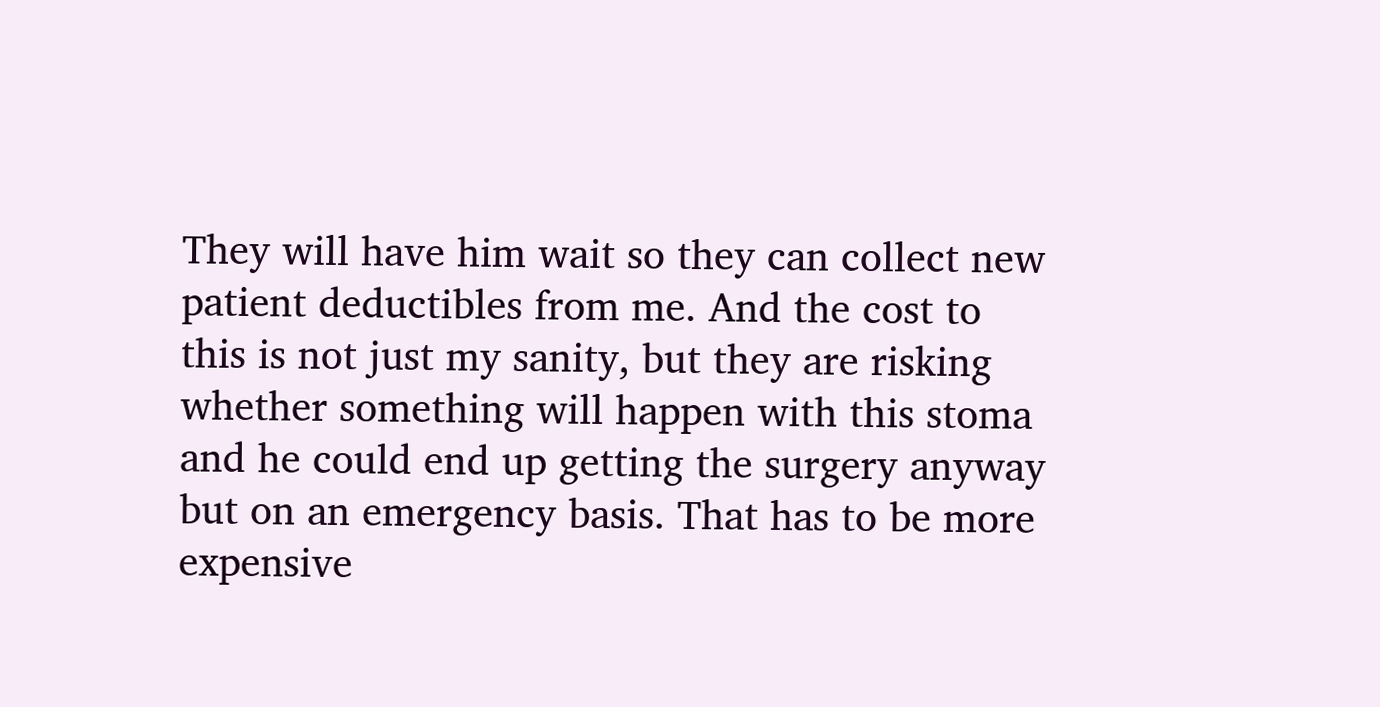They will have him wait so they can collect new patient deductibles from me. And the cost to this is not just my sanity, but they are risking whether something will happen with this stoma and he could end up getting the surgery anyway but on an emergency basis. That has to be more expensive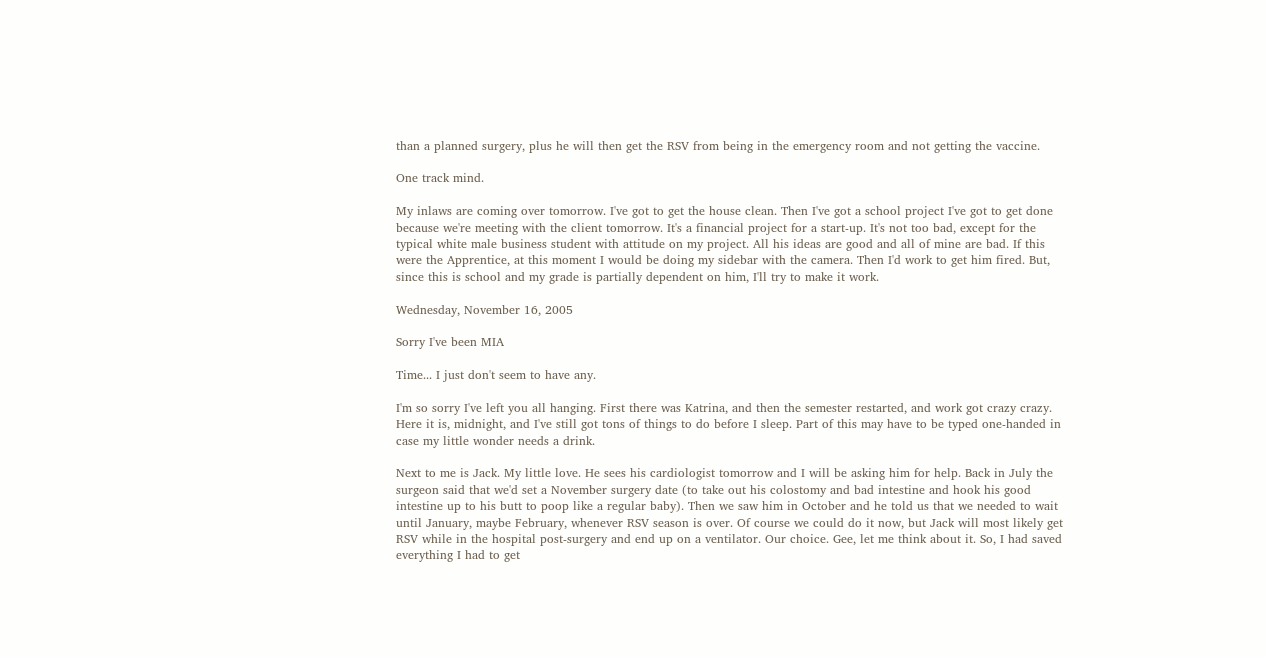than a planned surgery, plus he will then get the RSV from being in the emergency room and not getting the vaccine.

One track mind.

My inlaws are coming over tomorrow. I've got to get the house clean. Then I've got a school project I've got to get done because we're meeting with the client tomorrow. It's a financial project for a start-up. It's not too bad, except for the typical white male business student with attitude on my project. All his ideas are good and all of mine are bad. If this were the Apprentice, at this moment I would be doing my sidebar with the camera. Then I'd work to get him fired. But, since this is school and my grade is partially dependent on him, I'll try to make it work.

Wednesday, November 16, 2005

Sorry I've been MIA

Time... I just don't seem to have any.

I'm so sorry I've left you all hanging. First there was Katrina, and then the semester restarted, and work got crazy crazy. Here it is, midnight, and I've still got tons of things to do before I sleep. Part of this may have to be typed one-handed in case my little wonder needs a drink.

Next to me is Jack. My little love. He sees his cardiologist tomorrow and I will be asking him for help. Back in July the surgeon said that we'd set a November surgery date (to take out his colostomy and bad intestine and hook his good intestine up to his butt to poop like a regular baby). Then we saw him in October and he told us that we needed to wait until January, maybe February, whenever RSV season is over. Of course we could do it now, but Jack will most likely get RSV while in the hospital post-surgery and end up on a ventilator. Our choice. Gee, let me think about it. So, I had saved everything I had to get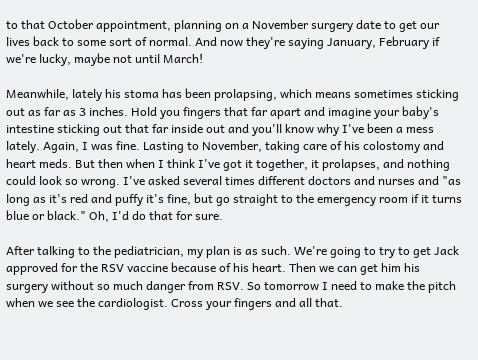to that October appointment, planning on a November surgery date to get our lives back to some sort of normal. And now they're saying January, February if we're lucky, maybe not until March!

Meanwhile, lately his stoma has been prolapsing, which means sometimes sticking out as far as 3 inches. Hold you fingers that far apart and imagine your baby's intestine sticking out that far inside out and you'll know why I've been a mess lately. Again, I was fine. Lasting to November, taking care of his colostomy and heart meds. But then when I think I've got it together, it prolapses, and nothing could look so wrong. I've asked several times different doctors and nurses and "as long as it's red and puffy it's fine, but go straight to the emergency room if it turns blue or black." Oh, I'd do that for sure.

After talking to the pediatrician, my plan is as such. We're going to try to get Jack approved for the RSV vaccine because of his heart. Then we can get him his surgery without so much danger from RSV. So tomorrow I need to make the pitch when we see the cardiologist. Cross your fingers and all that.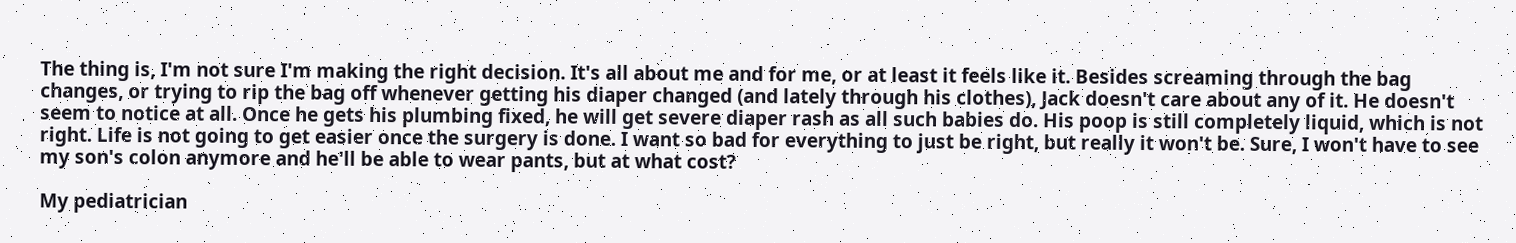The thing is, I'm not sure I'm making the right decision. It's all about me and for me, or at least it feels like it. Besides screaming through the bag changes, or trying to rip the bag off whenever getting his diaper changed (and lately through his clothes), Jack doesn't care about any of it. He doesn't seem to notice at all. Once he gets his plumbing fixed, he will get severe diaper rash as all such babies do. His poop is still completely liquid, which is not right. Life is not going to get easier once the surgery is done. I want so bad for everything to just be right, but really it won't be. Sure, I won't have to see my son's colon anymore and he'll be able to wear pants, but at what cost?

My pediatrician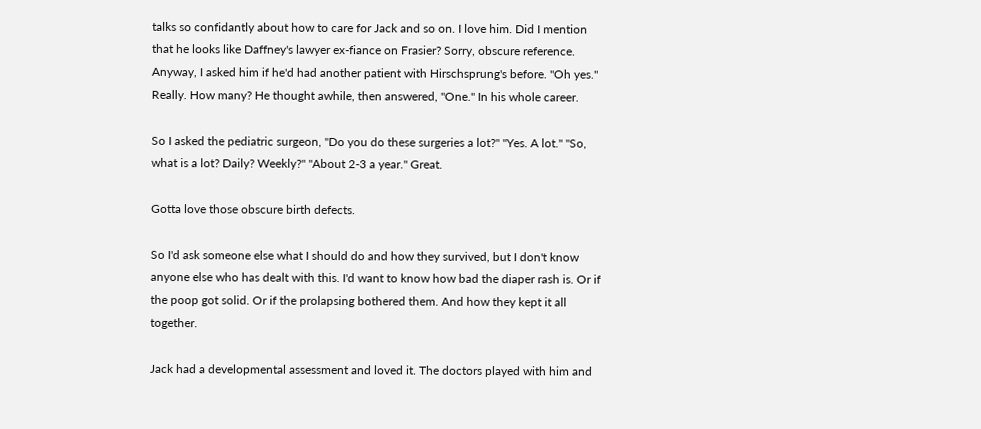talks so confidantly about how to care for Jack and so on. I love him. Did I mention that he looks like Daffney's lawyer ex-fiance on Frasier? Sorry, obscure reference. Anyway, I asked him if he'd had another patient with Hirschsprung's before. "Oh yes." Really. How many? He thought awhile, then answered, "One." In his whole career.

So I asked the pediatric surgeon, "Do you do these surgeries a lot?" "Yes. A lot." "So, what is a lot? Daily? Weekly?" "About 2-3 a year." Great.

Gotta love those obscure birth defects.

So I'd ask someone else what I should do and how they survived, but I don't know anyone else who has dealt with this. I'd want to know how bad the diaper rash is. Or if the poop got solid. Or if the prolapsing bothered them. And how they kept it all together.

Jack had a developmental assessment and loved it. The doctors played with him and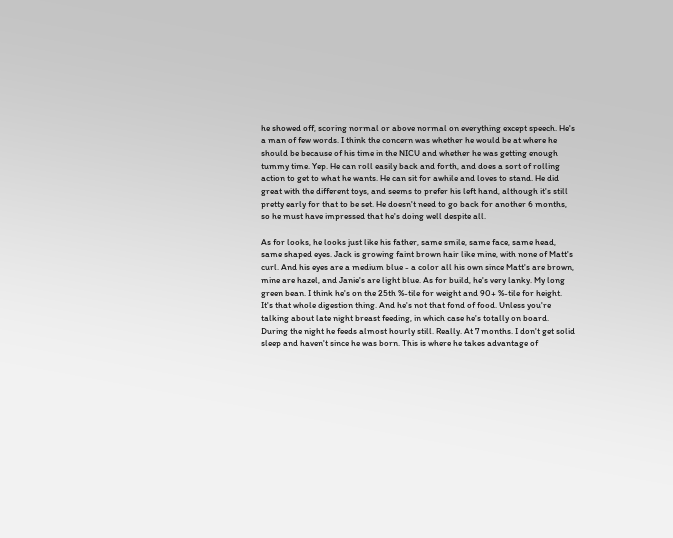he showed off, scoring normal or above normal on everything except speech. He's a man of few words. I think the concern was whether he would be at where he should be because of his time in the NICU and whether he was getting enough tummy time. Yep. He can roll easily back and forth, and does a sort of rolling action to get to what he wants. He can sit for awhile and loves to stand. He did great with the different toys, and seems to prefer his left hand, although it's still pretty early for that to be set. He doesn't need to go back for another 6 months, so he must have impressed that he's doing well despite all.

As for looks, he looks just like his father, same smile, same face, same head, same shaped eyes. Jack is growing faint brown hair like mine, with none of Matt's curl. And his eyes are a medium blue - a color all his own since Matt's are brown, mine are hazel, and Janie's are light blue. As for build, he's very lanky. My long green bean. I think he's on the 25th %-tile for weight and 90+ %-tile for height. It's that whole digestion thing. And he's not that fond of food. Unless you're talking about late night breast feeding, in which case he's totally on board. During the night he feeds almost hourly still. Really. At 7 months. I don't get solid sleep and haven't since he was born. This is where he takes advantage of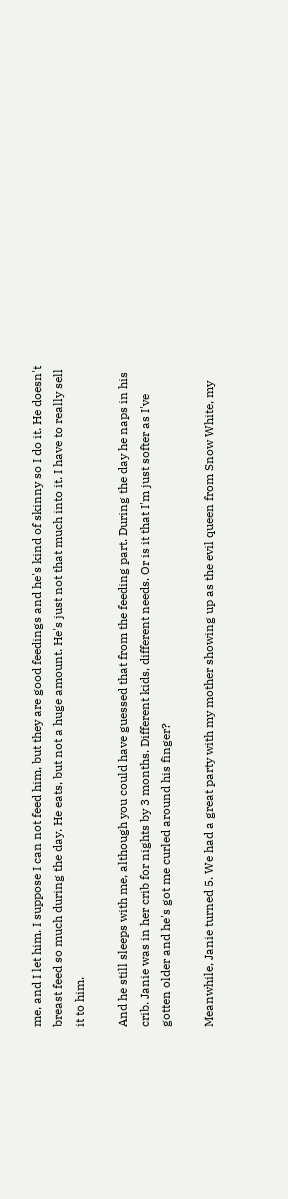me, and I let him. I suppose I can not feed him, but they are good feedings and he's kind of skinny so I do it. He doesn't breast feed so much during the day. He eats, but not a huge amount. He's just not that much into it. I have to really sell it to him.

And he still sleeps with me, although you could have guessed that from the feeding part. During the day he naps in his crib. Janie was in her crib for nights by 3 months. Different kids, different needs. Or is it that I'm just softer as I've gotten older and he's got me curled around his finger?

Meanwhile, Janie turned 5. We had a great party with my mother showing up as the evil queen from Snow White, my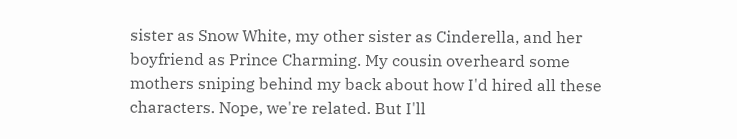sister as Snow White, my other sister as Cinderella, and her boyfriend as Prince Charming. My cousin overheard some mothers sniping behind my back about how I'd hired all these characters. Nope, we're related. But I'll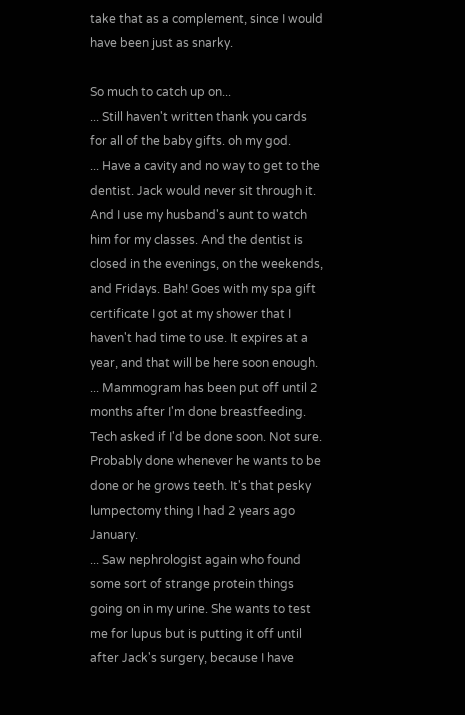take that as a complement, since I would have been just as snarky.

So much to catch up on...
... Still haven't written thank you cards for all of the baby gifts. oh my god.
... Have a cavity and no way to get to the dentist. Jack would never sit through it. And I use my husband's aunt to watch him for my classes. And the dentist is closed in the evenings, on the weekends, and Fridays. Bah! Goes with my spa gift certificate I got at my shower that I haven't had time to use. It expires at a year, and that will be here soon enough.
... Mammogram has been put off until 2 months after I'm done breastfeeding. Tech asked if I'd be done soon. Not sure. Probably done whenever he wants to be done or he grows teeth. It's that pesky lumpectomy thing I had 2 years ago January.
... Saw nephrologist again who found some sort of strange protein things going on in my urine. She wants to test me for lupus but is putting it off until after Jack's surgery, because I have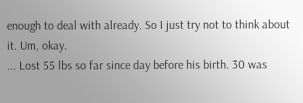enough to deal with already. So I just try not to think about it. Um, okay.
... Lost 55 lbs so far since day before his birth. 30 was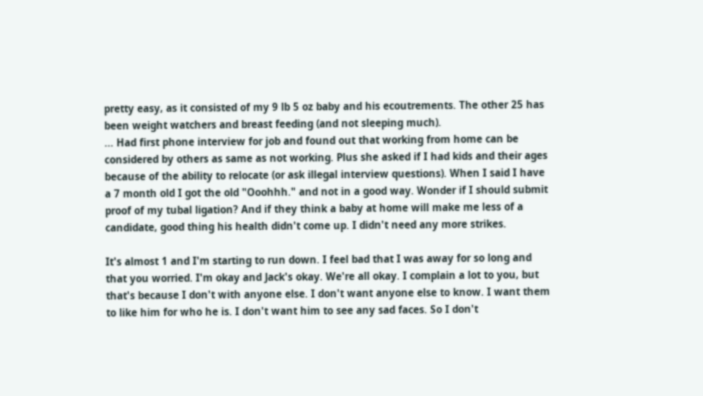pretty easy, as it consisted of my 9 lb 5 oz baby and his ecoutrements. The other 25 has been weight watchers and breast feeding (and not sleeping much).
... Had first phone interview for job and found out that working from home can be considered by others as same as not working. Plus she asked if I had kids and their ages because of the ability to relocate (or ask illegal interview questions). When I said I have a 7 month old I got the old "Ooohhh." and not in a good way. Wonder if I should submit proof of my tubal ligation? And if they think a baby at home will make me less of a candidate, good thing his health didn't come up. I didn't need any more strikes.

It's almost 1 and I'm starting to run down. I feel bad that I was away for so long and that you worried. I'm okay and Jack's okay. We're all okay. I complain a lot to you, but that's because I don't with anyone else. I don't want anyone else to know. I want them to like him for who he is. I don't want him to see any sad faces. So I don't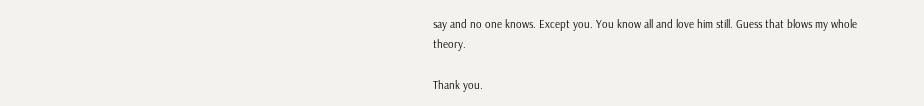say and no one knows. Except you. You know all and love him still. Guess that blows my whole theory.

Thank you.